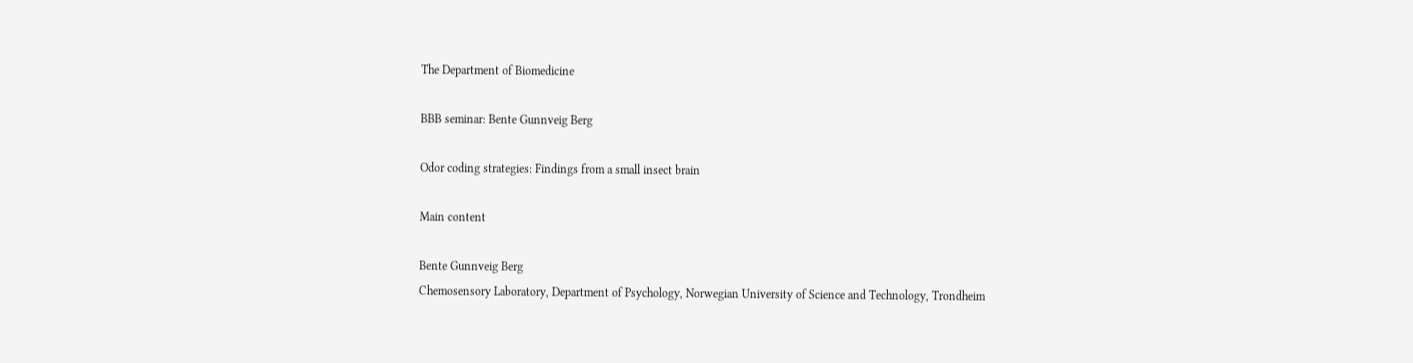The Department of Biomedicine

BBB seminar: Bente Gunnveig Berg

Odor coding strategies: Findings from a small insect brain

Main content

Bente Gunnveig Berg
Chemosensory Laboratory, Department of Psychology, Norwegian University of Science and Technology, Trondheim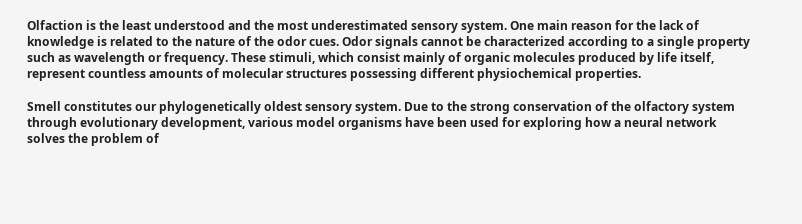Olfaction is the least understood and the most underestimated sensory system. One main reason for the lack of knowledge is related to the nature of the odor cues. Odor signals cannot be characterized according to a single property such as wavelength or frequency. These stimuli, which consist mainly of organic molecules produced by life itself, represent countless amounts of molecular structures possessing different physiochemical properties.

Smell constitutes our phylogenetically oldest sensory system. Due to the strong conservation of the olfactory system through evolutionary development, various model organisms have been used for exploring how a neural network solves the problem of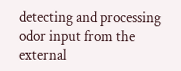detecting and processing odor input from the external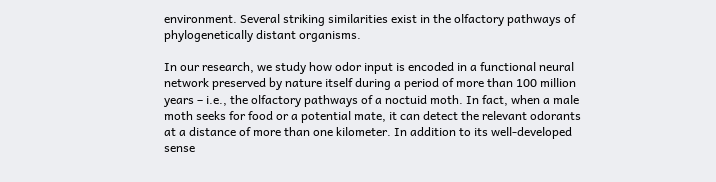environment. Several striking similarities exist in the olfactory pathways of phylogenetically distant organisms.

In our research, we study how odor input is encoded in a functional neural network preserved by nature itself during a period of more than 100 million years – i.e., the olfactory pathways of a noctuid moth. In fact, when a male moth seeks for food or a potential mate, it can detect the relevant odorants at a distance of more than one kilometer. In addition to its well-developed sense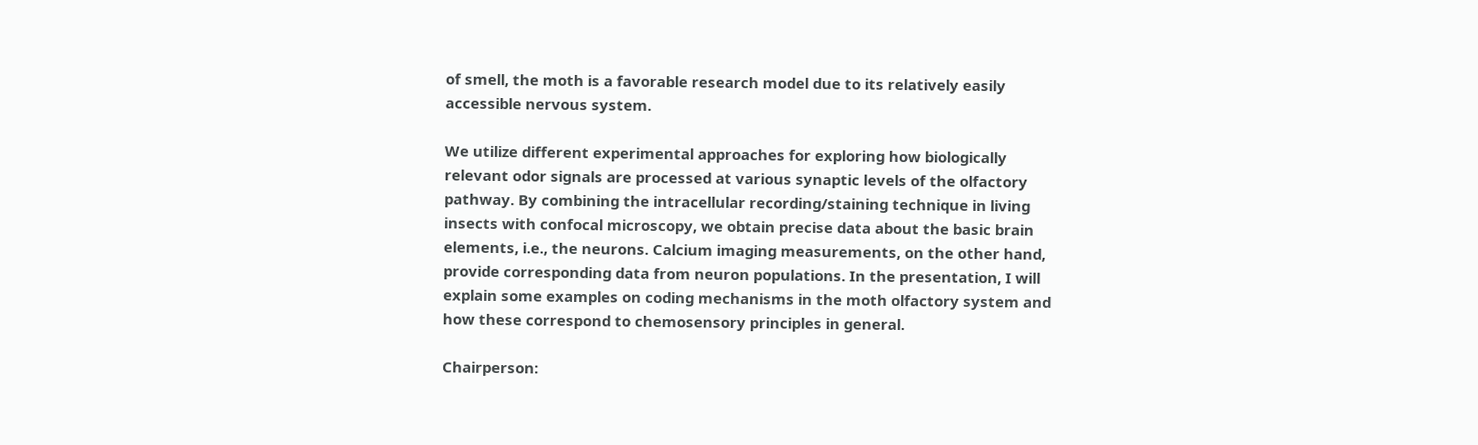of smell, the moth is a favorable research model due to its relatively easily accessible nervous system.

We utilize different experimental approaches for exploring how biologically relevant odor signals are processed at various synaptic levels of the olfactory pathway. By combining the intracellular recording/staining technique in living insects with confocal microscopy, we obtain precise data about the basic brain elements, i.e., the neurons. Calcium imaging measurements, on the other hand, provide corresponding data from neuron populations. In the presentation, I will explain some examples on coding mechanisms in the moth olfactory system and how these correspond to chemosensory principles in general.

Chairperson: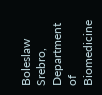Boleslaw Srebro, Department of Biomedicine